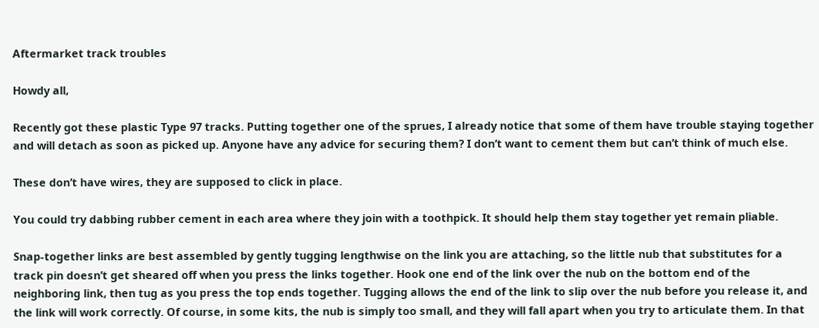Aftermarket track troubles

Howdy all,

Recently got these plastic Type 97 tracks. Putting together one of the sprues, I already notice that some of them have trouble staying together and will detach as soon as picked up. Anyone have any advice for securing them? I don’t want to cement them but can’t think of much else.

These don’t have wires, they are supposed to click in place.

You could try dabbing rubber cement in each area where they join with a toothpick. It should help them stay together yet remain pliable.

Snap-together links are best assembled by gently tugging lengthwise on the link you are attaching, so the little nub that substitutes for a track pin doesn’t get sheared off when you press the links together. Hook one end of the link over the nub on the bottom end of the neighboring link, then tug as you press the top ends together. Tugging allows the end of the link to slip over the nub before you release it, and the link will work correctly. Of course, in some kits, the nub is simply too small, and they will fall apart when you try to articulate them. In that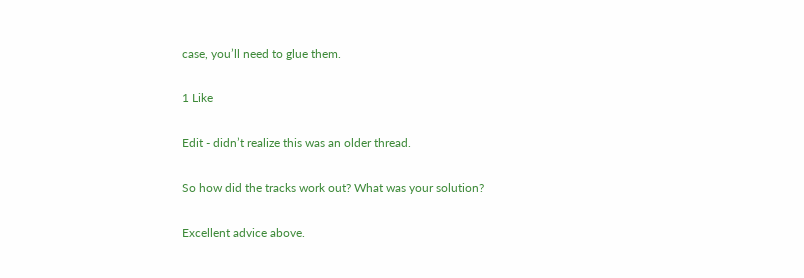case, you’ll need to glue them.

1 Like

Edit - didn’t realize this was an older thread.

So how did the tracks work out? What was your solution?

Excellent advice above.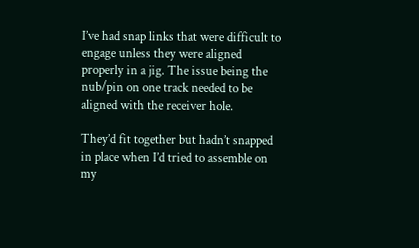I’ve had snap links that were difficult to engage unless they were aligned properly in a jig. The issue being the nub/pin on one track needed to be aligned with the receiver hole.

They’d fit together but hadn’t snapped in place when I’d tried to assemble on my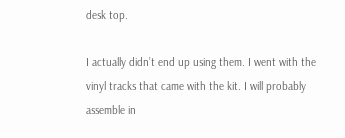desk top.

I actually didn’t end up using them. I went with the vinyl tracks that came with the kit. I will probably assemble in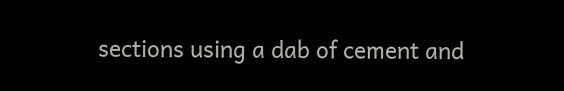sections using a dab of cement and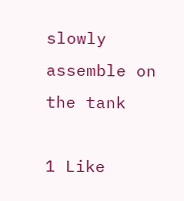slowly assemble on the tank

1 Like